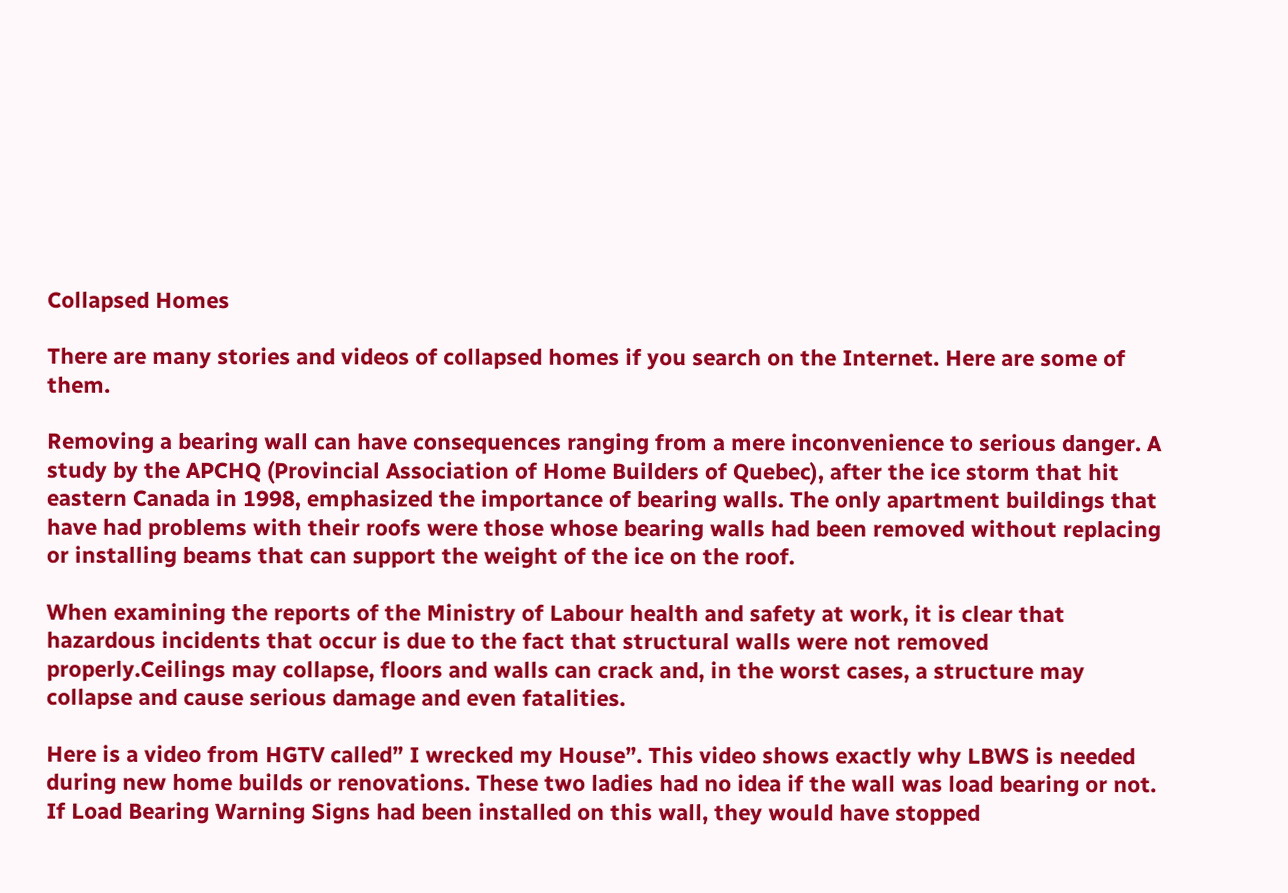Collapsed Homes

There are many stories and videos of collapsed homes if you search on the Internet. Here are some of them.

Removing a bearing wall can have consequences ranging from a mere inconvenience to serious danger. A study by the APCHQ (Provincial Association of Home Builders of Quebec), after the ice storm that hit eastern Canada in 1998, emphasized the importance of bearing walls. The only apartment buildings that have had problems with their roofs were those whose bearing walls had been removed without replacing or installing beams that can support the weight of the ice on the roof.

When examining the reports of the Ministry of Labour health and safety at work, it is clear that hazardous incidents that occur is due to the fact that structural walls were not removed properly.Ceilings may collapse, floors and walls can crack and, in the worst cases, a structure may collapse and cause serious damage and even fatalities.

Here is a video from HGTV called” I wrecked my House”. This video shows exactly why LBWS is needed during new home builds or renovations. These two ladies had no idea if the wall was load bearing or not. If Load Bearing Warning Signs had been installed on this wall, they would have stopped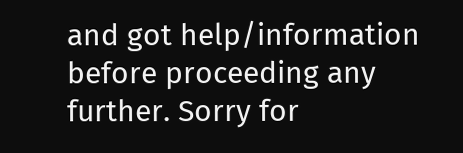and got help/information before proceeding any further. Sorry for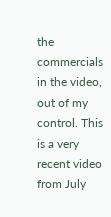the commercials in the video, out of my control. This is a very recent video from July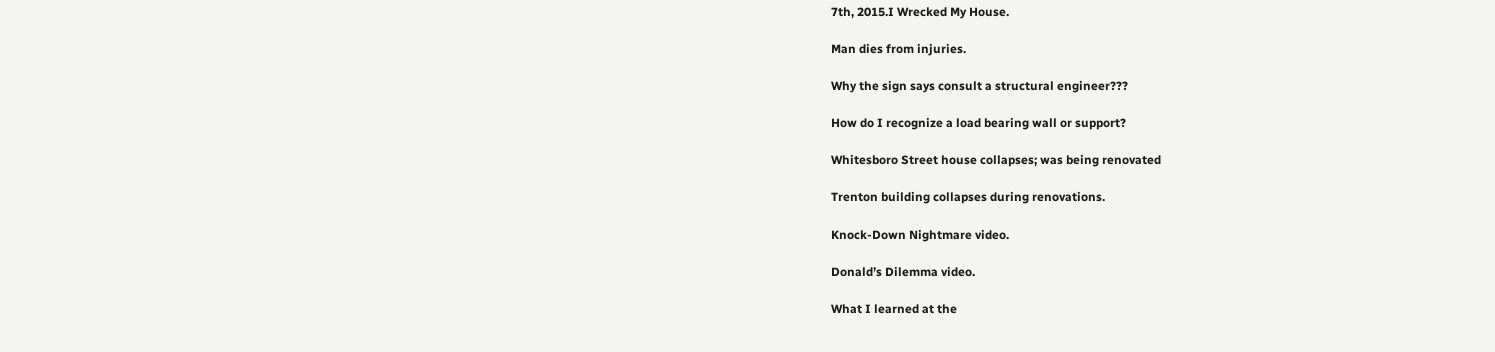7th, 2015.I Wrecked My House.

Man dies from injuries.

Why the sign says consult a structural engineer???

How do I recognize a load bearing wall or support?

Whitesboro Street house collapses; was being renovated

Trenton building collapses during renovations.

Knock-Down Nightmare video.

Donald’s Dilemma video.

What I learned at the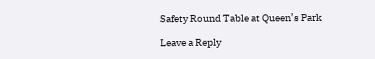Safety Round Table at Queen’s Park

Leave a Reply